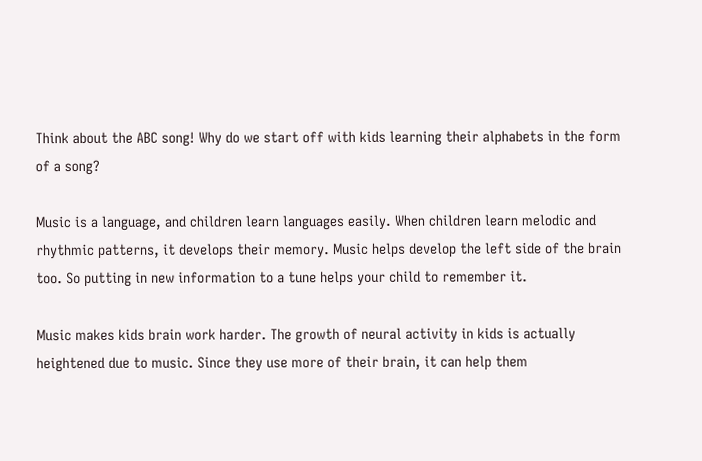Think about the ABC song! Why do we start off with kids learning their alphabets in the form of a song?

Music is a language, and children learn languages easily. When children learn melodic and rhythmic patterns, it develops their memory. Music helps develop the left side of the brain too. So putting in new information to a tune helps your child to remember it.

Music makes kids brain work harder. The growth of neural activity in kids is actually heightened due to music. Since they use more of their brain, it can help them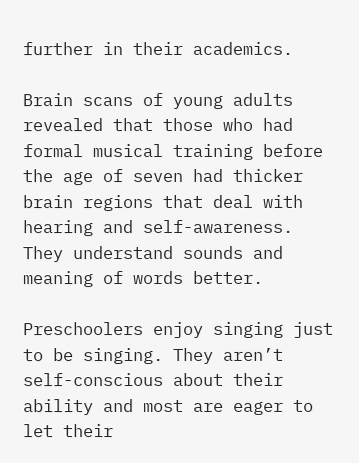further in their academics.

Brain scans of young adults revealed that those who had formal musical training before the age of seven had thicker brain regions that deal with hearing and self-awareness. They understand sounds and meaning of words better.

Preschoolers enjoy singing just to be singing. They aren’t self-conscious about their ability and most are eager to let their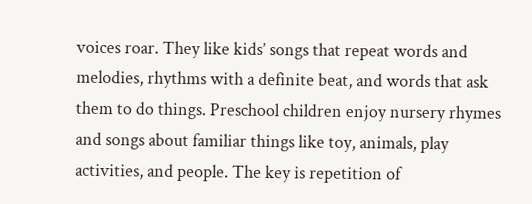voices roar. They like kids’ songs that repeat words and melodies, rhythms with a definite beat, and words that ask them to do things. Preschool children enjoy nursery rhymes and songs about familiar things like toy, animals, play activities, and people. The key is repetition of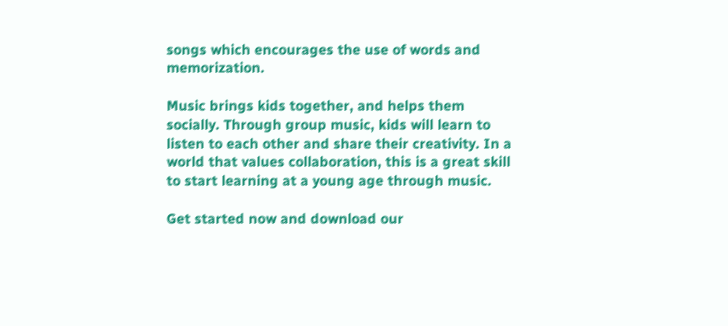songs which encourages the use of words and memorization.

Music brings kids together, and helps them socially. Through group music, kids will learn to listen to each other and share their creativity. In a world that values collaboration, this is a great skill to start learning at a young age through music.

Get started now and download our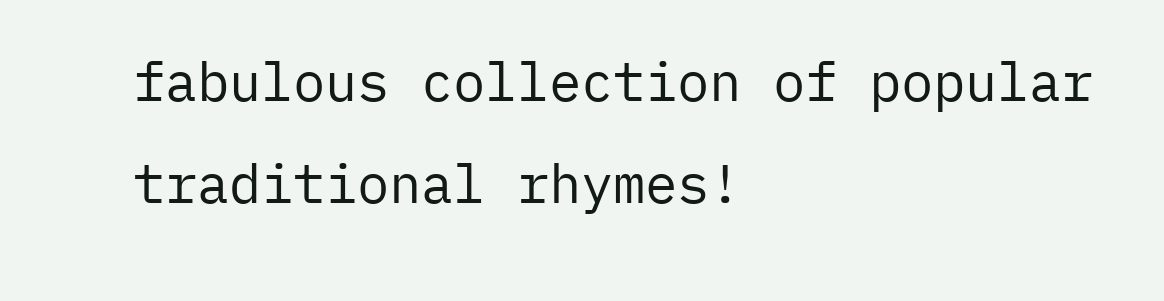fabulous collection of popular traditional rhymes!